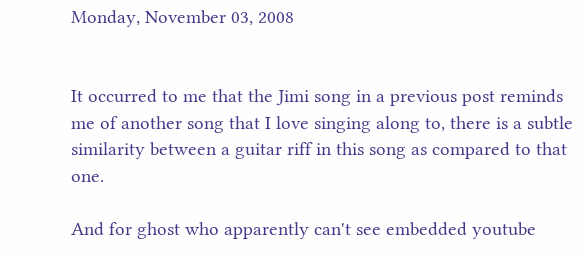Monday, November 03, 2008


It occurred to me that the Jimi song in a previous post reminds me of another song that I love singing along to, there is a subtle similarity between a guitar riff in this song as compared to that one.

And for ghost who apparently can't see embedded youtube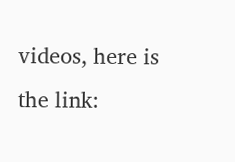videos, here is the link: